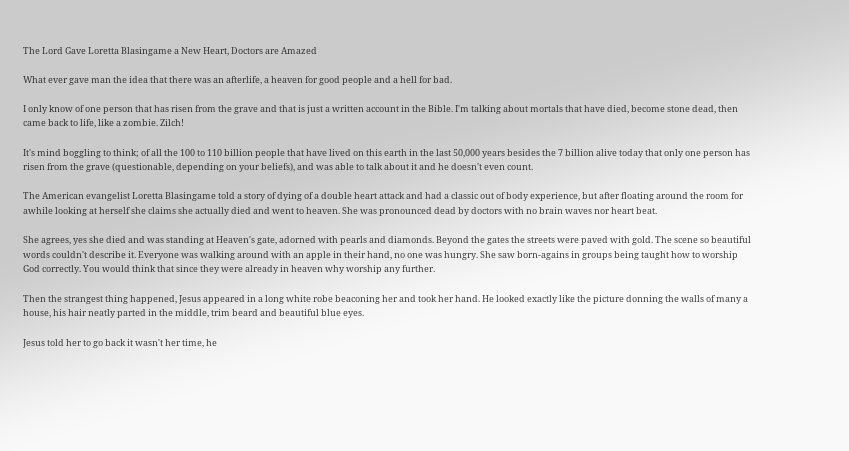The Lord Gave Loretta Blasingame a New Heart, Doctors are Amazed

What ever gave man the idea that there was an afterlife, a heaven for good people and a hell for bad.

I only know of one person that has risen from the grave and that is just a written account in the Bible. I'm talking about mortals that have died, become stone dead, then came back to life, like a zombie. Zilch!

It's mind boggling to think; of all the 100 to 110 billion people that have lived on this earth in the last 50,000 years besides the 7 billion alive today that only one person has risen from the grave (questionable, depending on your beliefs), and was able to talk about it and he doesn't even count.

The American evangelist Loretta Blasingame told a story of dying of a double heart attack and had a classic out of body experience, but after floating around the room for awhile looking at herself she claims she actually died and went to heaven. She was pronounced dead by doctors with no brain waves nor heart beat.

She agrees, yes she died and was standing at Heaven's gate, adorned with pearls and diamonds. Beyond the gates the streets were paved with gold. The scene so beautiful words couldn't describe it. Everyone was walking around with an apple in their hand, no one was hungry. She saw born-agains in groups being taught how to worship God correctly. You would think that since they were already in heaven why worship any further.

Then the strangest thing happened, Jesus appeared in a long white robe beaconing her and took her hand. He looked exactly like the picture donning the walls of many a house, his hair neatly parted in the middle, trim beard and beautiful blue eyes.

Jesus told her to go back it wasn't her time, he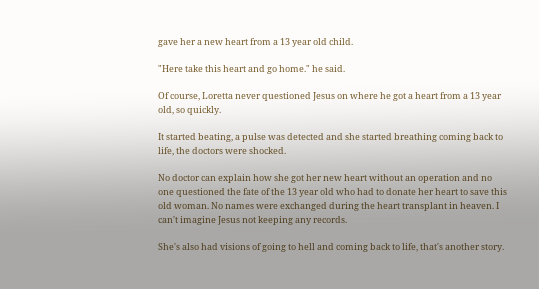gave her a new heart from a 13 year old child.

"Here take this heart and go home." he said.

Of course, Loretta never questioned Jesus on where he got a heart from a 13 year old, so quickly.

It started beating, a pulse was detected and she started breathing coming back to life, the doctors were shocked.

No doctor can explain how she got her new heart without an operation and no one questioned the fate of the 13 year old who had to donate her heart to save this old woman. No names were exchanged during the heart transplant in heaven. I can't imagine Jesus not keeping any records.

She's also had visions of going to hell and coming back to life, that's another story.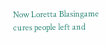Now Loretta Blasingame cures people left and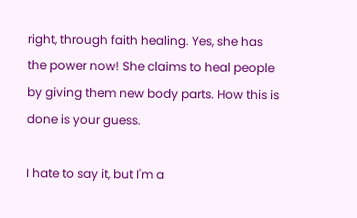right, through faith healing. Yes, she has the power now! She claims to heal people by giving them new body parts. How this is done is your guess.

I hate to say it, but I'm a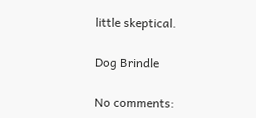little skeptical.

Dog Brindle

No comments: